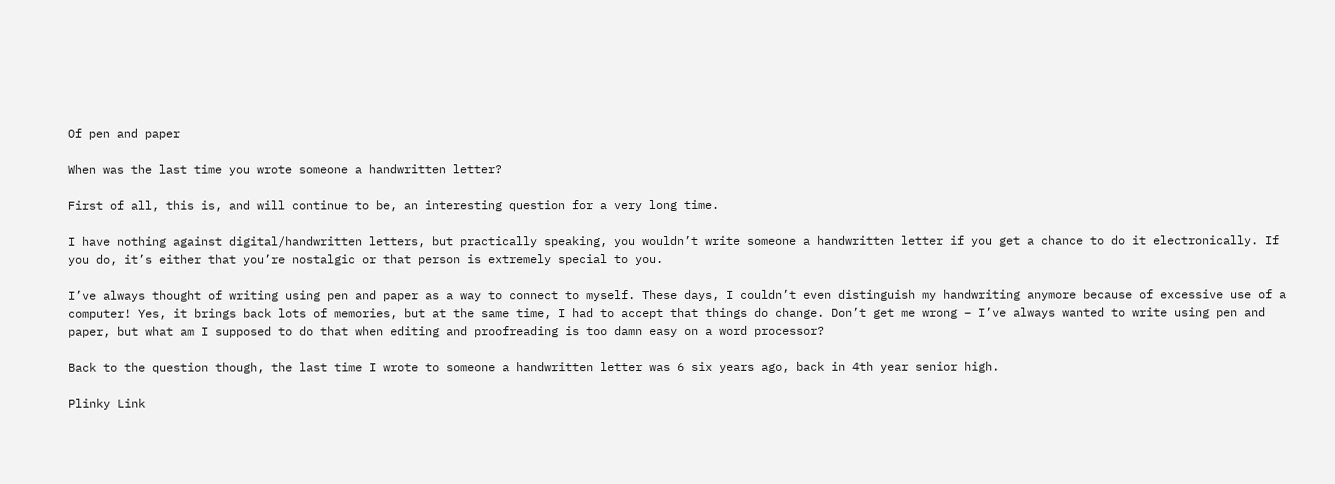Of pen and paper

When was the last time you wrote someone a handwritten letter?

First of all, this is, and will continue to be, an interesting question for a very long time.

I have nothing against digital/handwritten letters, but practically speaking, you wouldn’t write someone a handwritten letter if you get a chance to do it electronically. If you do, it’s either that you’re nostalgic or that person is extremely special to you.

I’ve always thought of writing using pen and paper as a way to connect to myself. These days, I couldn’t even distinguish my handwriting anymore because of excessive use of a computer! Yes, it brings back lots of memories, but at the same time, I had to accept that things do change. Don’t get me wrong – I’ve always wanted to write using pen and paper, but what am I supposed to do that when editing and proofreading is too damn easy on a word processor?

Back to the question though, the last time I wrote to someone a handwritten letter was 6 six years ago, back in 4th year senior high.

Plinky Link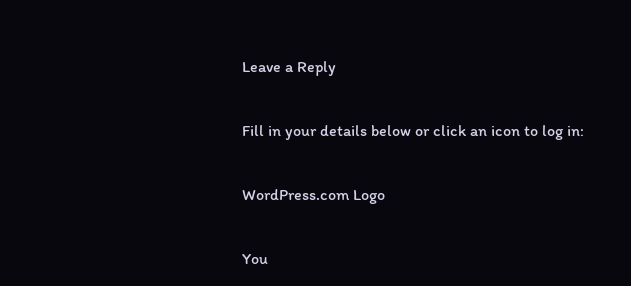Leave a Reply

Fill in your details below or click an icon to log in:

WordPress.com Logo

You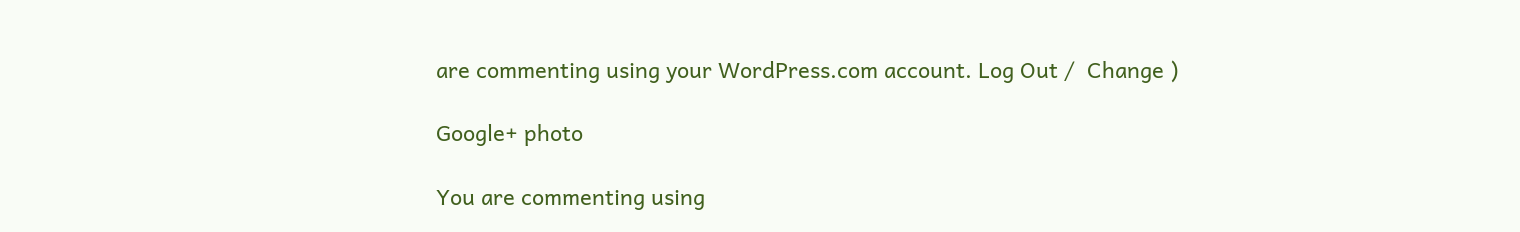are commenting using your WordPress.com account. Log Out /  Change )

Google+ photo

You are commenting using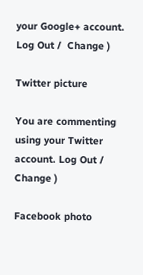your Google+ account. Log Out /  Change )

Twitter picture

You are commenting using your Twitter account. Log Out /  Change )

Facebook photo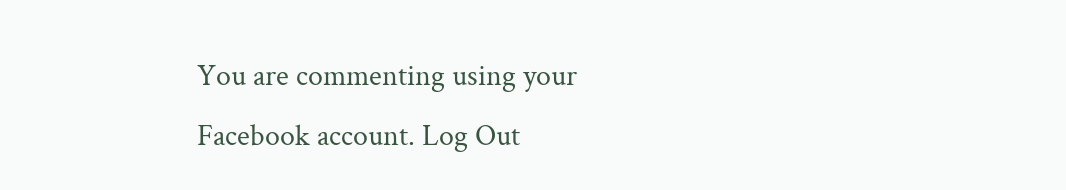You are commenting using your Facebook account. Log Out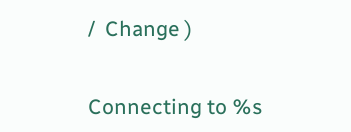/  Change )


Connecting to %s